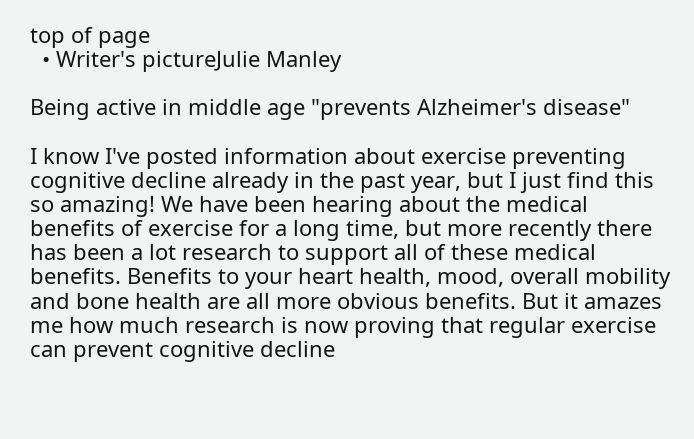top of page
  • Writer's pictureJulie Manley

Being active in middle age "prevents Alzheimer's disease"

I know I've posted information about exercise preventing cognitive decline already in the past year, but I just find this so amazing! We have been hearing about the medical benefits of exercise for a long time, but more recently there has been a lot research to support all of these medical benefits. Benefits to your heart health, mood, overall mobility and bone health are all more obvious benefits. But it amazes me how much research is now proving that regular exercise can prevent cognitive decline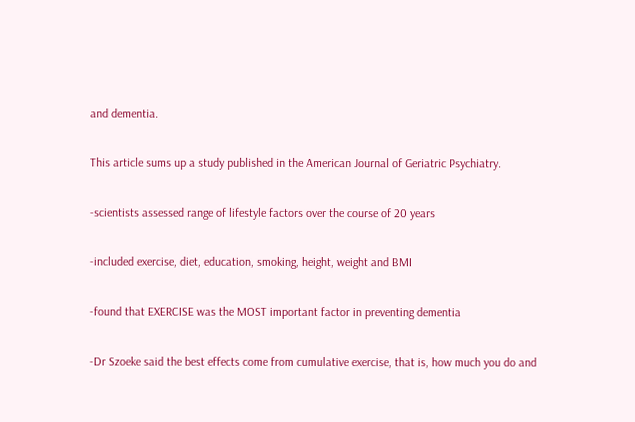and dementia.

This article sums up a study published in the American Journal of Geriatric Psychiatry.

-scientists assessed range of lifestyle factors over the course of 20 years

-included exercise, diet, education, smoking, height, weight and BMI

-found that EXERCISE was the MOST important factor in preventing dementia

-Dr Szoeke said the best effects come from cumulative exercise, that is, how much you do and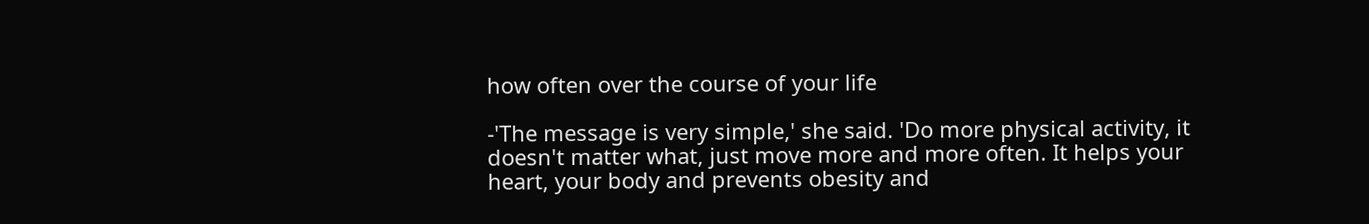how often over the course of your life

-'The message is very simple,' she said. 'Do more physical activity, it doesn't matter what, just move more and more often. It helps your heart, your body and prevents obesity and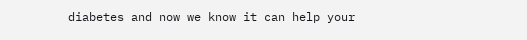diabetes and now we know it can help your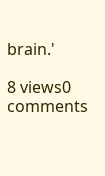brain.'

8 views0 comments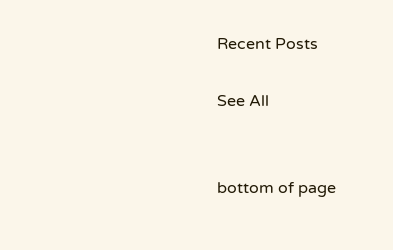Recent Posts

See All


bottom of page